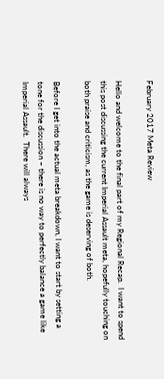February 2017 Meta Review

Hello and welcome to the final part of my Regional Recap.  I want to spend this post discussing the current Imperial Assault meta, hopefully touching on both praise and criticism, as the game is deserving of both.

Before I get into the actual meta breakdown, I want to start by setting a tone for the discussion – there is no way to perfectly balance a game like Imperial Assault.  There will always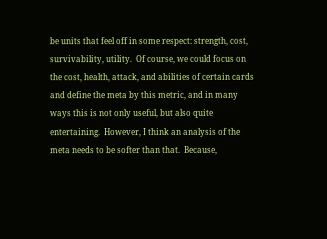be units that feel off in some respect: strength, cost, survivability, utility.  Of course, we could focus on the cost, health, attack, and abilities of certain cards and define the meta by this metric, and in many ways this is not only useful, but also quite entertaining.  However, I think an analysis of the meta needs to be softer than that.  Because,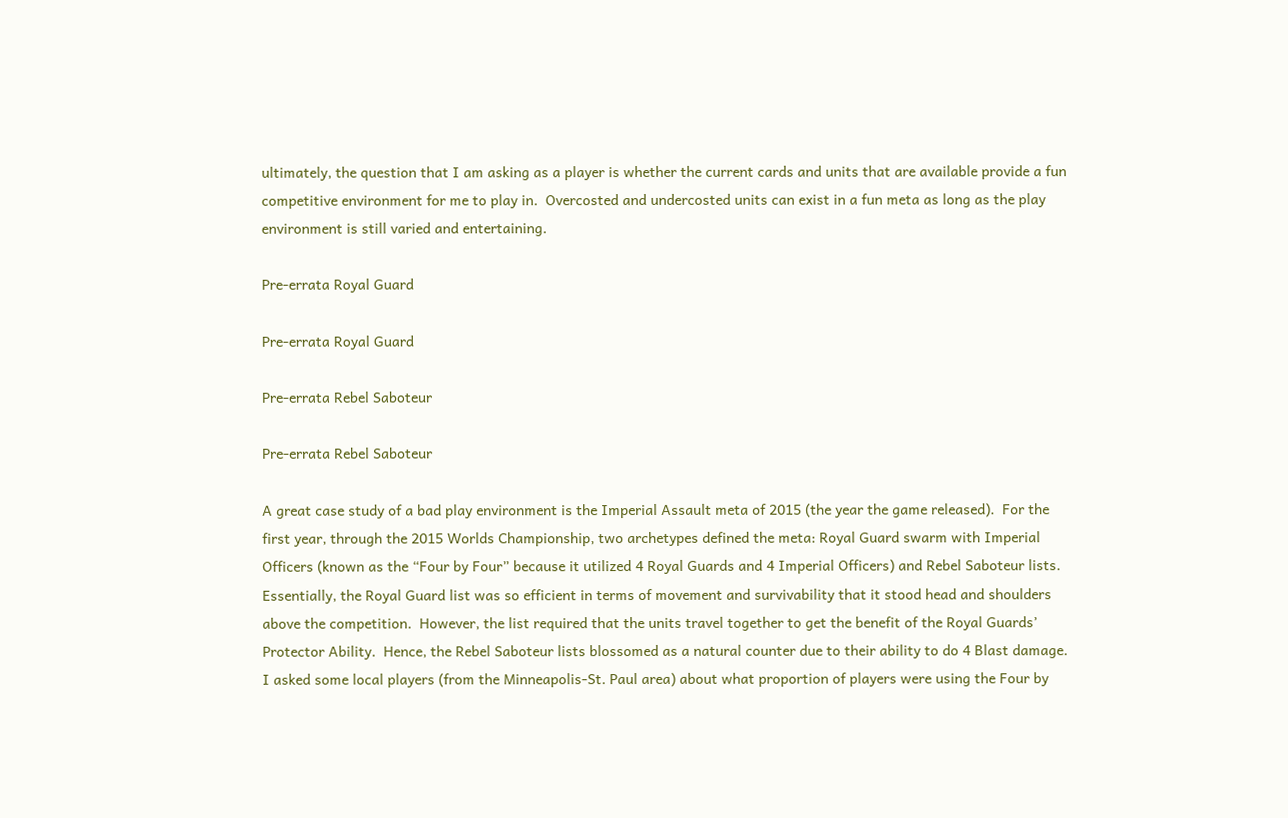ultimately, the question that I am asking as a player is whether the current cards and units that are available provide a fun competitive environment for me to play in.  Overcosted and undercosted units can exist in a fun meta as long as the play environment is still varied and entertaining.

Pre-errata Royal Guard

Pre-errata Royal Guard

Pre-errata Rebel Saboteur

Pre-errata Rebel Saboteur

A great case study of a bad play environment is the Imperial Assault meta of 2015 (the year the game released).  For the first year, through the 2015 Worlds Championship, two archetypes defined the meta: Royal Guard swarm with Imperial Officers (known as the “Four by Four” because it utilized 4 Royal Guards and 4 Imperial Officers) and Rebel Saboteur lists.  Essentially, the Royal Guard list was so efficient in terms of movement and survivability that it stood head and shoulders above the competition.  However, the list required that the units travel together to get the benefit of the Royal Guards’ Protector Ability.  Hence, the Rebel Saboteur lists blossomed as a natural counter due to their ability to do 4 Blast damage.  I asked some local players (from the Minneapolis-St. Paul area) about what proportion of players were using the Four by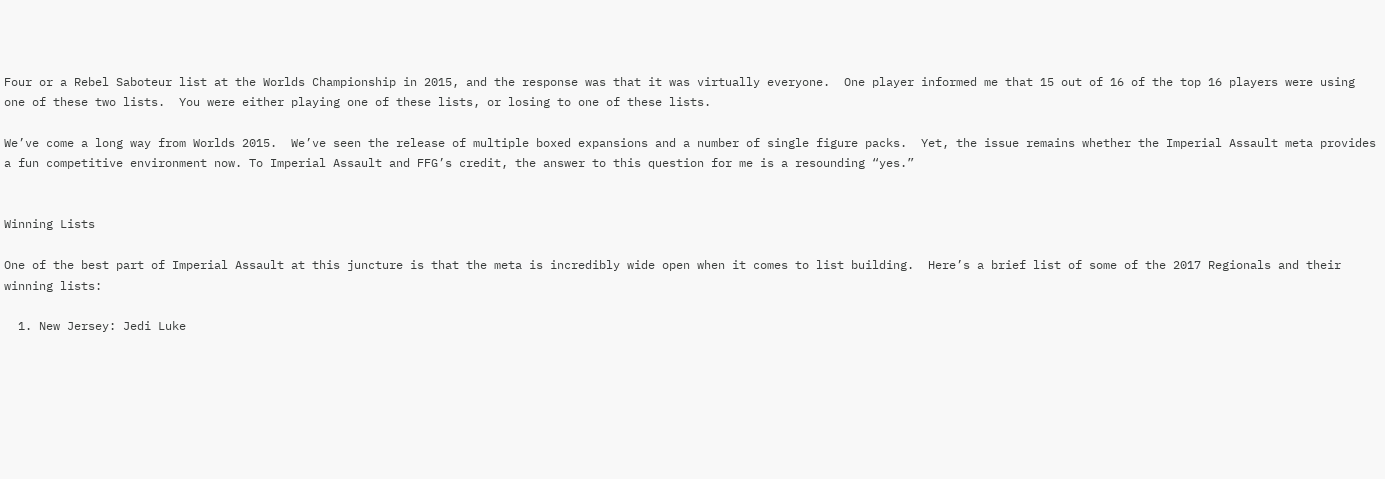Four or a Rebel Saboteur list at the Worlds Championship in 2015, and the response was that it was virtually everyone.  One player informed me that 15 out of 16 of the top 16 players were using one of these two lists.  You were either playing one of these lists, or losing to one of these lists.

We’ve come a long way from Worlds 2015.  We’ve seen the release of multiple boxed expansions and a number of single figure packs.  Yet, the issue remains whether the Imperial Assault meta provides a fun competitive environment now. To Imperial Assault and FFG’s credit, the answer to this question for me is a resounding “yes.”


Winning Lists

One of the best part of Imperial Assault at this juncture is that the meta is incredibly wide open when it comes to list building.  Here’s a brief list of some of the 2017 Regionals and their winning lists:

  1. New Jersey: Jedi Luke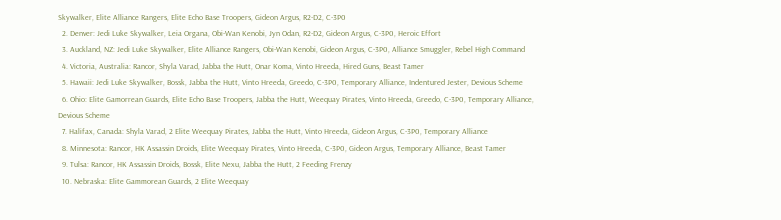Skywalker, Elite Alliance Rangers, Elite Echo Base Troopers, Gideon Argus, R2-D2, C-3P0
  2. Denver: Jedi Luke Skywalker, Leia Organa, Obi-Wan Kenobi, Jyn Odan, R2-D2, Gideon Argus, C-3P0, Heroic Effort
  3. Auckland, NZ: Jedi Luke Skywalker, Elite Alliance Rangers, Obi-Wan Kenobi, Gideon Argus, C-3P0, Alliance Smuggler, Rebel High Command
  4. Victoria, Australia: Rancor, Shyla Varad, Jabba the Hutt, Onar Koma, Vinto Hreeda, Hired Guns, Beast Tamer
  5. Hawaii: Jedi Luke Skywalker, Bossk, Jabba the Hutt, Vinto Hreeda, Greedo, C-3P0, Temporary Alliance, Indentured Jester, Devious Scheme
  6. Ohio: Elite Gamorrean Guards, Elite Echo Base Troopers, Jabba the Hutt, Weequay Pirates, Vinto Hreeda, Greedo, C-3P0, Temporary Alliance, Devious Scheme
  7. Halifax, Canada: Shyla Varad, 2 Elite Weequay Pirates, Jabba the Hutt, Vinto Hreeda, Gideon Argus, C-3P0, Temporary Alliance
  8. Minnesota: Rancor, HK Assassin Droids, Elite Weequay Pirates, Vinto Hreeda, C-3P0, Gideon Argus, Temporary Alliance, Beast Tamer
  9. Tulsa: Rancor, HK Assassin Droids, Bossk, Elite Nexu, Jabba the Hutt, 2 Feeding Frenzy
  10. Nebraska: Elite Gammorean Guards, 2 Elite Weequay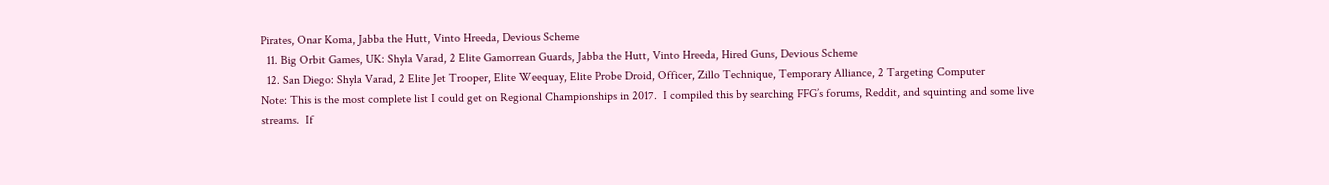Pirates, Onar Koma, Jabba the Hutt, Vinto Hreeda, Devious Scheme
  11. Big Orbit Games, UK: Shyla Varad, 2 Elite Gamorrean Guards, Jabba the Hutt, Vinto Hreeda, Hired Guns, Devious Scheme
  12. San Diego: Shyla Varad, 2 Elite Jet Trooper, Elite Weequay, Elite Probe Droid, Officer, Zillo Technique, Temporary Alliance, 2 Targeting Computer
Note: This is the most complete list I could get on Regional Championships in 2017.  I compiled this by searching FFG’s forums, Reddit, and squinting and some live streams.  If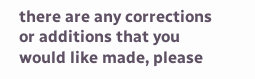there are any corrections or additions that you would like made, please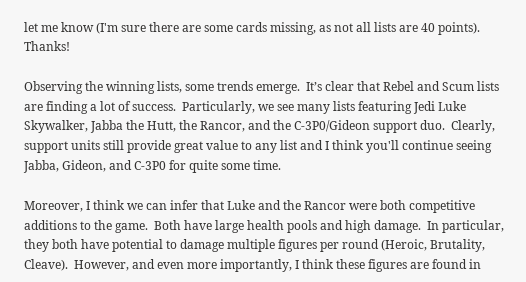let me know (I'm sure there are some cards missing, as not all lists are 40 points).  Thanks!

Observing the winning lists, some trends emerge.  It’s clear that Rebel and Scum lists are finding a lot of success.  Particularly, we see many lists featuring Jedi Luke Skywalker, Jabba the Hutt, the Rancor, and the C-3P0/Gideon support duo.  Clearly, support units still provide great value to any list and I think you'll continue seeing Jabba, Gideon, and C-3P0 for quite some time.

Moreover, I think we can infer that Luke and the Rancor were both competitive additions to the game.  Both have large health pools and high damage.  In particular, they both have potential to damage multiple figures per round (Heroic, Brutality, Cleave).  However, and even more importantly, I think these figures are found in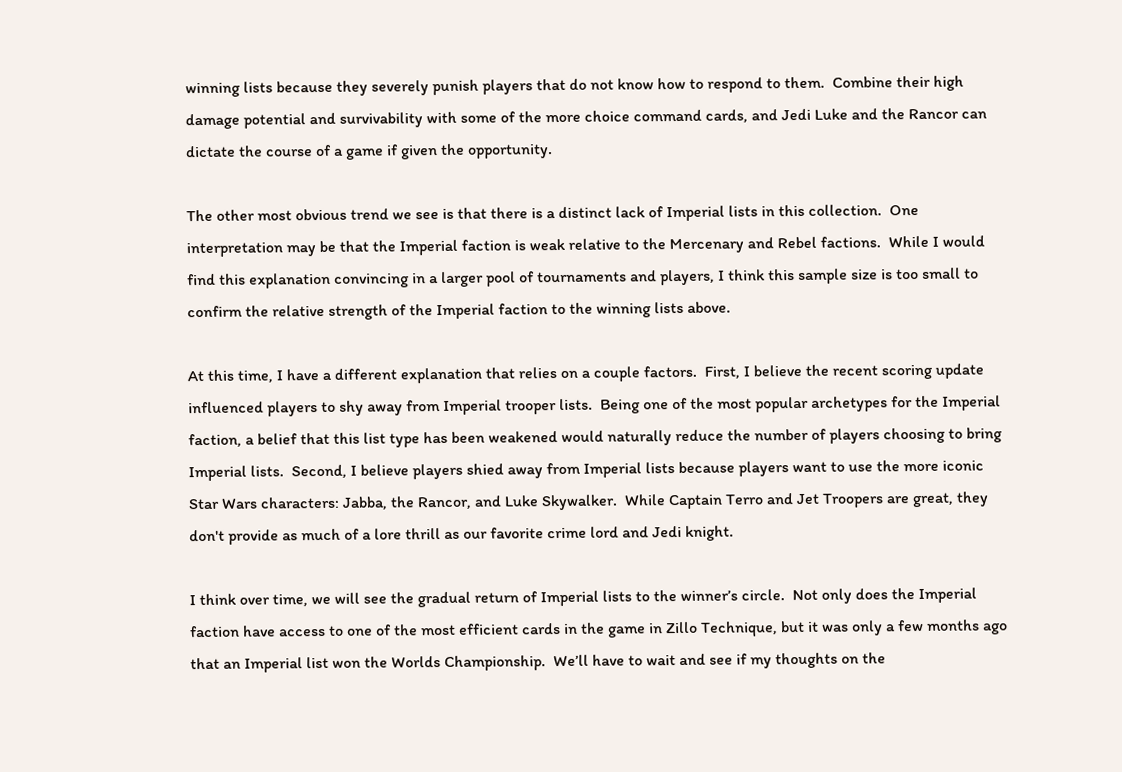winning lists because they severely punish players that do not know how to respond to them.  Combine their high damage potential and survivability with some of the more choice command cards, and Jedi Luke and the Rancor can dictate the course of a game if given the opportunity.

The other most obvious trend we see is that there is a distinct lack of Imperial lists in this collection.  One interpretation may be that the Imperial faction is weak relative to the Mercenary and Rebel factions.  While I would find this explanation convincing in a larger pool of tournaments and players, I think this sample size is too small to confirm the relative strength of the Imperial faction to the winning lists above.

At this time, I have a different explanation that relies on a couple factors.  First, I believe the recent scoring update influenced players to shy away from Imperial trooper lists.  Being one of the most popular archetypes for the Imperial faction, a belief that this list type has been weakened would naturally reduce the number of players choosing to bring Imperial lists.  Second, I believe players shied away from Imperial lists because players want to use the more iconic Star Wars characters: Jabba, the Rancor, and Luke Skywalker.  While Captain Terro and Jet Troopers are great, they don't provide as much of a lore thrill as our favorite crime lord and Jedi knight.

I think over time, we will see the gradual return of Imperial lists to the winner’s circle.  Not only does the Imperial faction have access to one of the most efficient cards in the game in Zillo Technique, but it was only a few months ago that an Imperial list won the Worlds Championship.  We’ll have to wait and see if my thoughts on the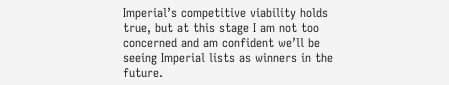Imperial’s competitive viability holds true, but at this stage I am not too concerned and am confident we’ll be seeing Imperial lists as winners in the future.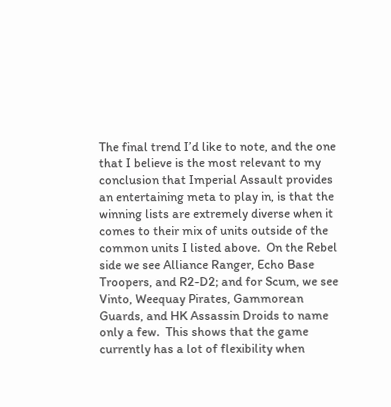The final trend I’d like to note, and the one that I believe is the most relevant to my conclusion that Imperial Assault provides an entertaining meta to play in, is that the winning lists are extremely diverse when it comes to their mix of units outside of the common units I listed above.  On the Rebel side we see Alliance Ranger, Echo Base Troopers, and R2-D2; and for Scum, we see Vinto, Weequay Pirates, Gammorean Guards, and HK Assassin Droids to name only a few.  This shows that the game currently has a lot of flexibility when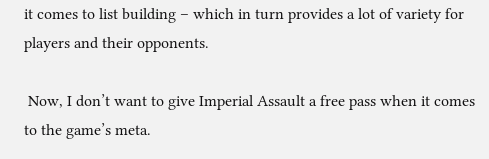it comes to list building – which in turn provides a lot of variety for players and their opponents.

 Now, I don’t want to give Imperial Assault a free pass when it comes to the game’s meta.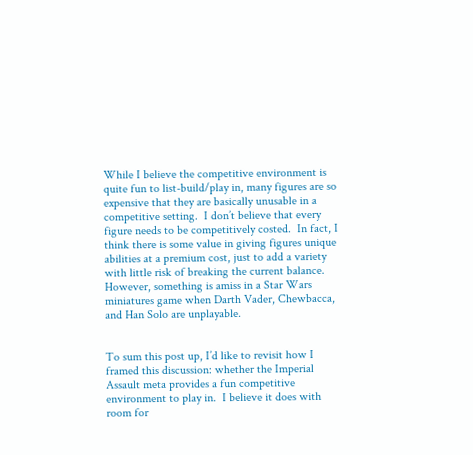While I believe the competitive environment is quite fun to list-build/play in, many figures are so expensive that they are basically unusable in a competitive setting.  I don’t believe that every figure needs to be competitively costed.  In fact, I think there is some value in giving figures unique abilities at a premium cost, just to add a variety with little risk of breaking the current balance.  However, something is amiss in a Star Wars miniatures game when Darth Vader, Chewbacca, and Han Solo are unplayable.


To sum this post up, I’d like to revisit how I framed this discussion: whether the Imperial Assault meta provides a fun competitive environment to play in.  I believe it does with room for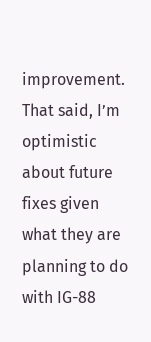improvement.  That said, I’m optimistic about future fixes given what they are planning to do with IG-88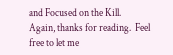and Focused on the Kill.  Again, thanks for reading.  Feel free to let me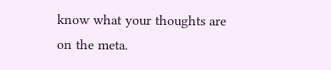know what your thoughts are on the meta.